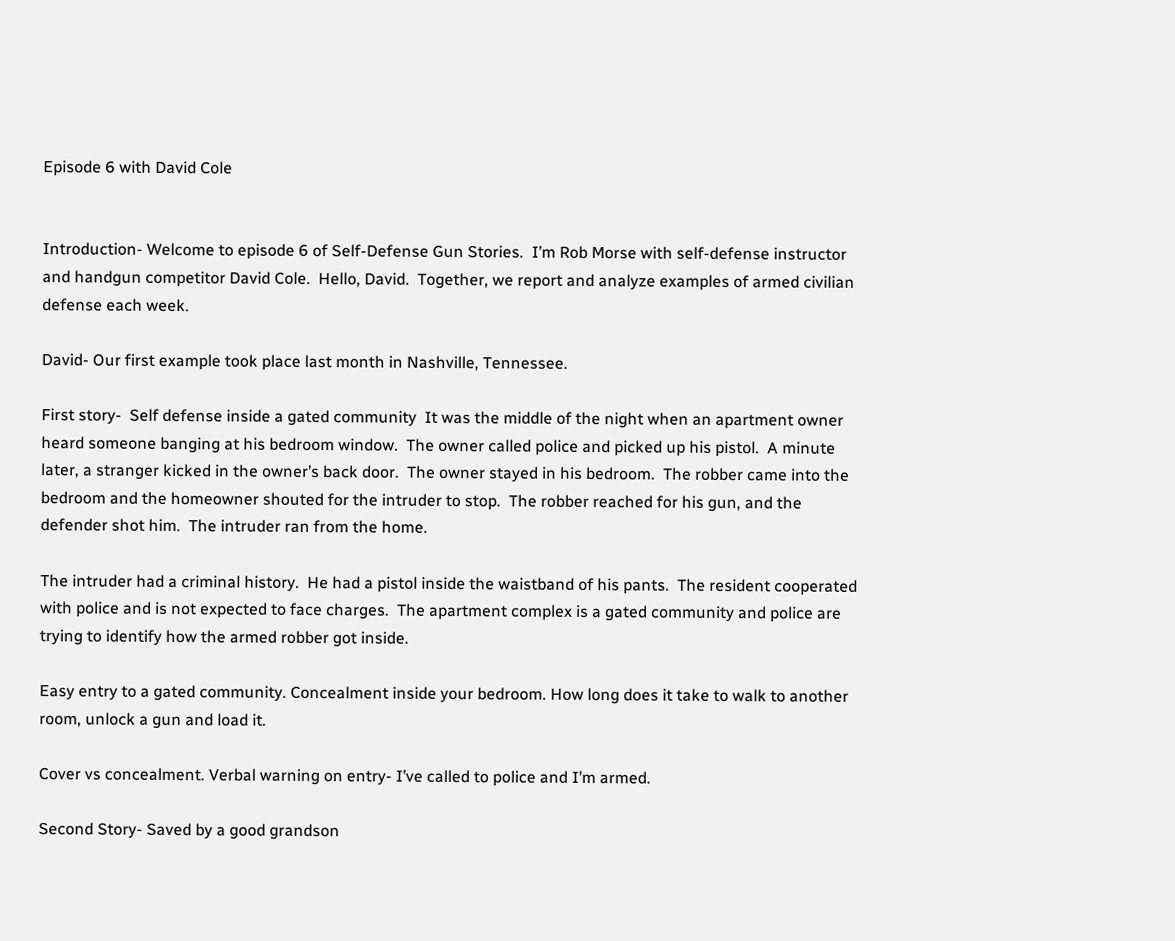Episode 6 with David Cole


Introduction- Welcome to episode 6 of Self-Defense Gun Stories.  I’m Rob Morse with self-defense instructor and handgun competitor David Cole.  Hello, David.  Together, we report and analyze examples of armed civilian defense each week.

David- Our first example took place last month in Nashville, Tennessee.

First story-  Self defense inside a gated community  It was the middle of the night when an apartment owner heard someone banging at his bedroom window.  The owner called police and picked up his pistol.  A minute later, a stranger kicked in the owner’s back door.  The owner stayed in his bedroom.  The robber came into the bedroom and the homeowner shouted for the intruder to stop.  The robber reached for his gun, and the defender shot him.  The intruder ran from the home.

The intruder had a criminal history.  He had a pistol inside the waistband of his pants.  The resident cooperated with police and is not expected to face charges.  The apartment complex is a gated community and police are trying to identify how the armed robber got inside.

Easy entry to a gated community. Concealment inside your bedroom. How long does it take to walk to another room, unlock a gun and load it.

Cover vs concealment. Verbal warning on entry- I’ve called to police and I’m armed.

Second Story- Saved by a good grandson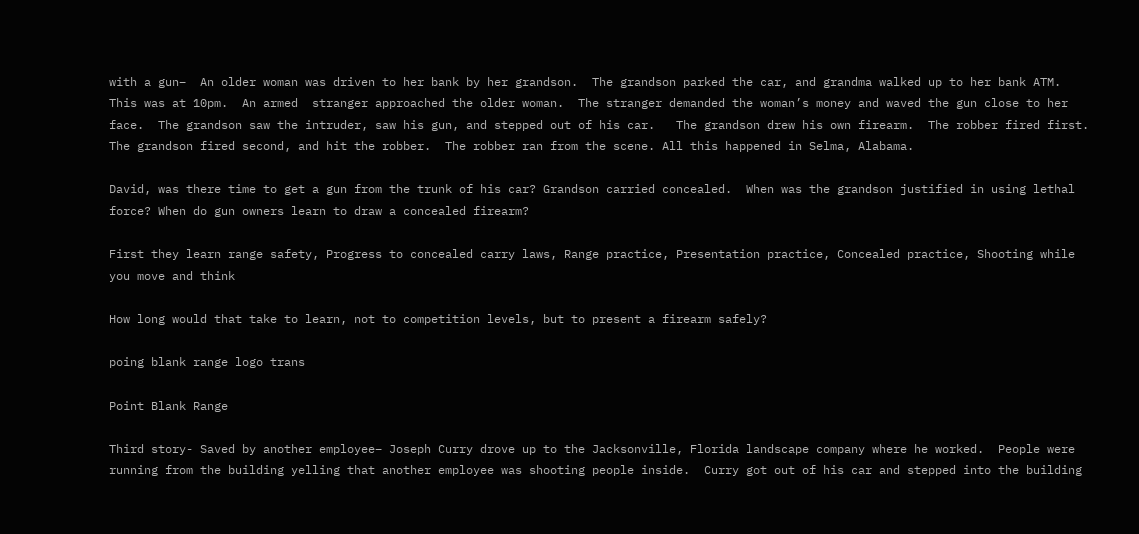with a gun–  An older woman was driven to her bank by her grandson.  The grandson parked the car, and grandma walked up to her bank ATM.  This was at 10pm.  An armed  stranger approached the older woman.  The stranger demanded the woman’s money and waved the gun close to her face.  The grandson saw the intruder, saw his gun, and stepped out of his car.   The grandson drew his own firearm.  The robber fired first.  The grandson fired second, and hit the robber.  The robber ran from the scene. All this happened in Selma, Alabama.

David, was there time to get a gun from the trunk of his car? Grandson carried concealed.  When was the grandson justified in using lethal force? When do gun owners learn to draw a concealed firearm?

First they learn range safety, Progress to concealed carry laws, Range practice, Presentation practice, Concealed practice, Shooting while you move and think

How long would that take to learn, not to competition levels, but to present a firearm safely?

poing blank range logo trans

Point Blank Range

Third story- Saved by another employee– Joseph Curry drove up to the Jacksonville, Florida landscape company where he worked.  People were running from the building yelling that another employee was shooting people inside.  Curry got out of his car and stepped into the building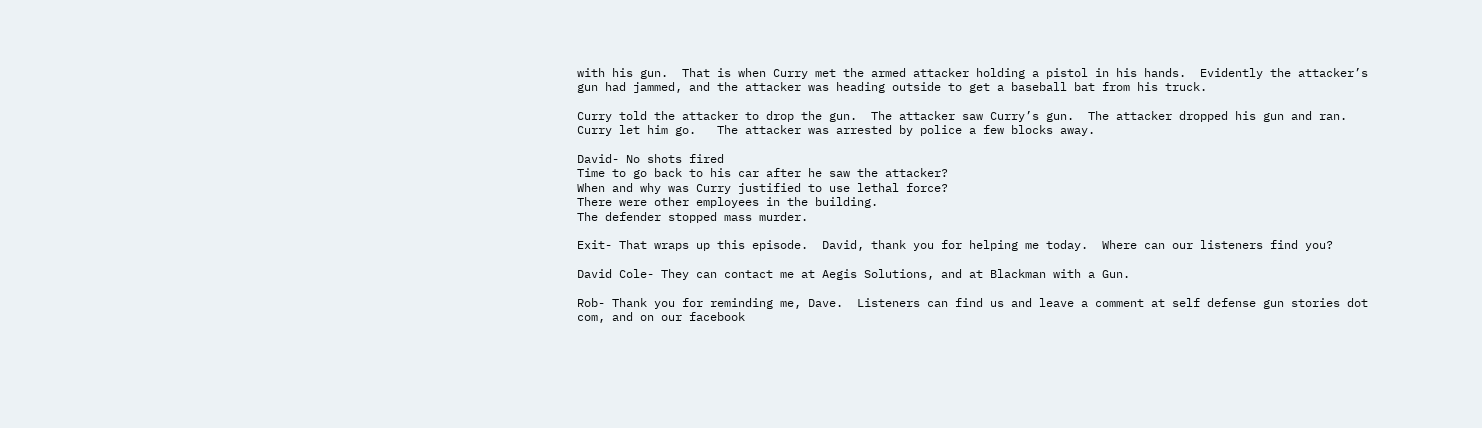with his gun.  That is when Curry met the armed attacker holding a pistol in his hands.  Evidently the attacker’s gun had jammed, and the attacker was heading outside to get a baseball bat from his truck.

Curry told the attacker to drop the gun.  The attacker saw Curry’s gun.  The attacker dropped his gun and ran. Curry let him go.   The attacker was arrested by police a few blocks away.

David- No shots fired
Time to go back to his car after he saw the attacker?
When and why was Curry justified to use lethal force?
There were other employees in the building.
The defender stopped mass murder.

Exit- That wraps up this episode.  David, thank you for helping me today.  Where can our listeners find you?

David Cole- They can contact me at Aegis Solutions, and at Blackman with a Gun.

Rob- Thank you for reminding me, Dave.  Listeners can find us and leave a comment at self defense gun stories dot com, and on our facebook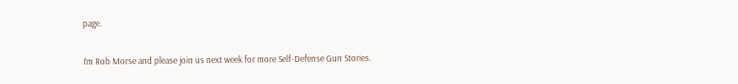page.

I’m Rob Morse and please join us next week for more Self-Defense Gun Stories.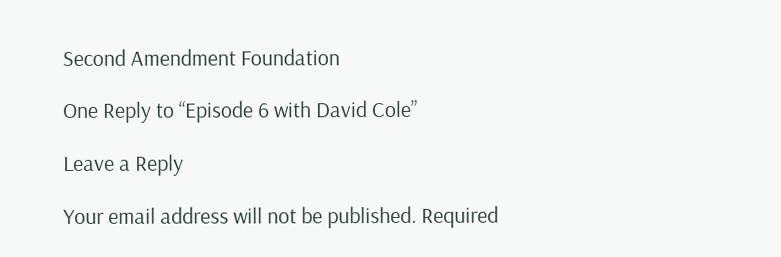Second Amendment Foundation

One Reply to “Episode 6 with David Cole”

Leave a Reply

Your email address will not be published. Required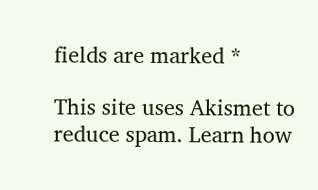fields are marked *

This site uses Akismet to reduce spam. Learn how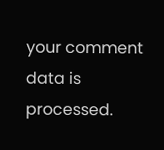your comment data is processed.